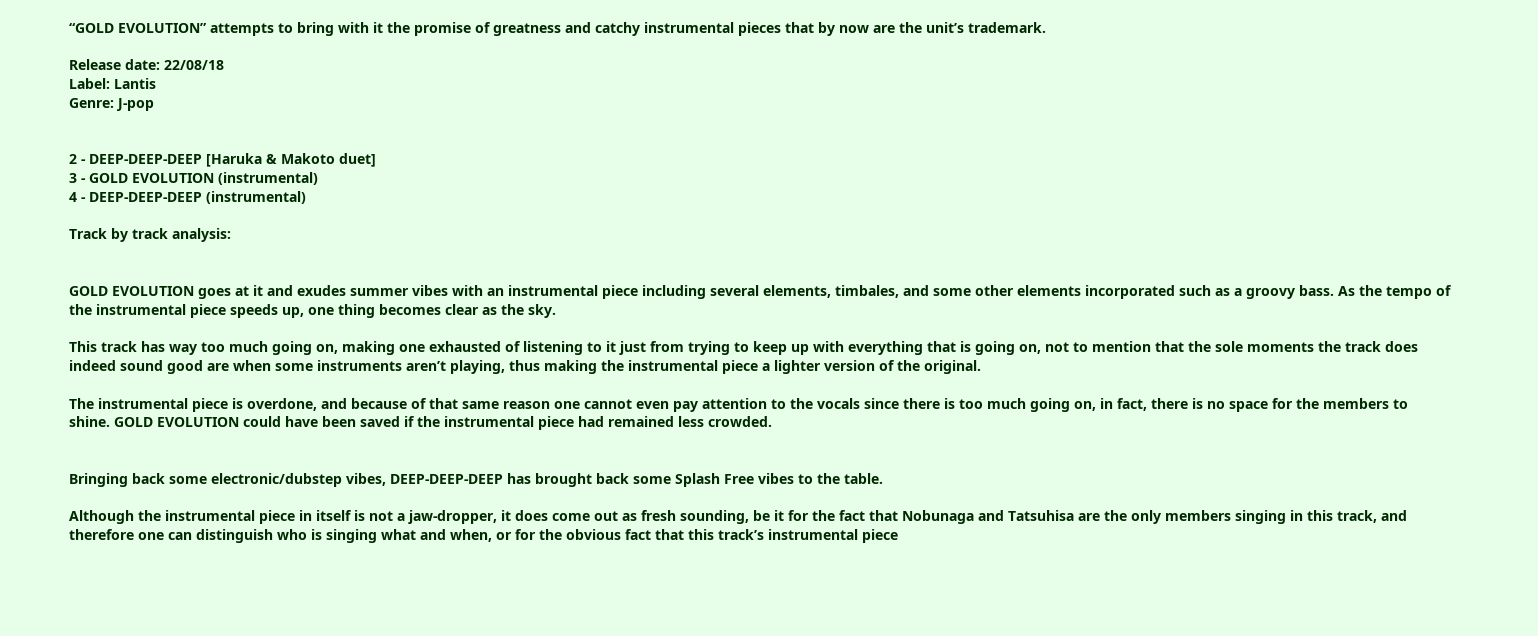“GOLD EVOLUTION” attempts to bring with it the promise of greatness and catchy instrumental pieces that by now are the unit’s trademark.

Release date: 22/08/18
Label: Lantis
Genre: J-pop


2 - DEEP-DEEP-DEEP [Haruka & Makoto duet]
3 - GOLD EVOLUTION (instrumental)
4 - DEEP-DEEP-DEEP (instrumental)

Track by track analysis:


GOLD EVOLUTION goes at it and exudes summer vibes with an instrumental piece including several elements, timbales, and some other elements incorporated such as a groovy bass. As the tempo of the instrumental piece speeds up, one thing becomes clear as the sky.

This track has way too much going on, making one exhausted of listening to it just from trying to keep up with everything that is going on, not to mention that the sole moments the track does indeed sound good are when some instruments aren’t playing, thus making the instrumental piece a lighter version of the original.

The instrumental piece is overdone, and because of that same reason one cannot even pay attention to the vocals since there is too much going on, in fact, there is no space for the members to shine. GOLD EVOLUTION could have been saved if the instrumental piece had remained less crowded.


Bringing back some electronic/dubstep vibes, DEEP-DEEP-DEEP has brought back some Splash Free vibes to the table.

Although the instrumental piece in itself is not a jaw-dropper, it does come out as fresh sounding, be it for the fact that Nobunaga and Tatsuhisa are the only members singing in this track, and therefore one can distinguish who is singing what and when, or for the obvious fact that this track’s instrumental piece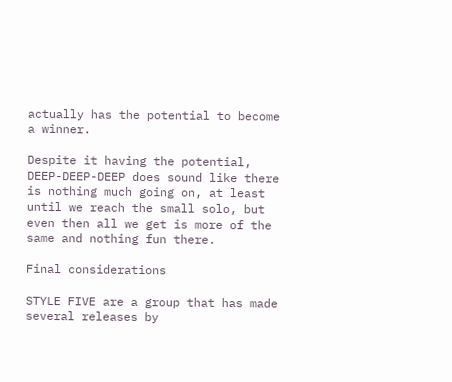actually has the potential to become a winner.

Despite it having the potential, DEEP-DEEP-DEEP does sound like there is nothing much going on, at least until we reach the small solo, but even then all we get is more of the same and nothing fun there.

Final considerations

STYLE FIVE are a group that has made several releases by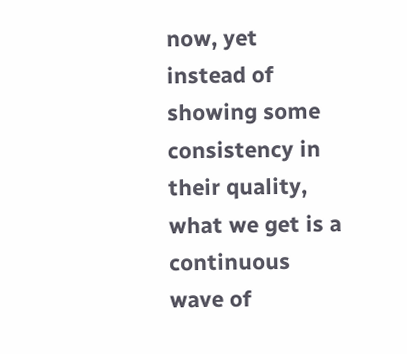now, yet instead of showing some consistency in their quality, what we get is a continuous wave of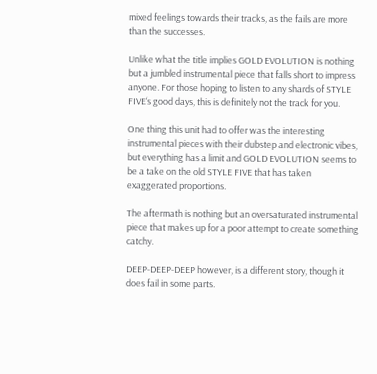mixed feelings towards their tracks, as the fails are more than the successes.

Unlike what the title implies GOLD EVOLUTION is nothing but a jumbled instrumental piece that falls short to impress anyone. For those hoping to listen to any shards of STYLE FIVE‘s good days, this is definitely not the track for you.

One thing this unit had to offer was the interesting instrumental pieces with their dubstep and electronic vibes, but everything has a limit and GOLD EVOLUTION seems to be a take on the old STYLE FIVE that has taken exaggerated proportions.

The aftermath is nothing but an oversaturated instrumental piece that makes up for a poor attempt to create something catchy.

DEEP-DEEP-DEEP however, is a different story, though it does fail in some parts.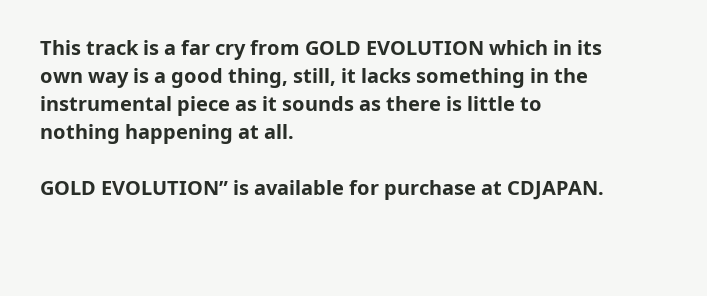This track is a far cry from GOLD EVOLUTION which in its own way is a good thing, still, it lacks something in the instrumental piece as it sounds as there is little to nothing happening at all.

GOLD EVOLUTION” is available for purchase at CDJAPAN.